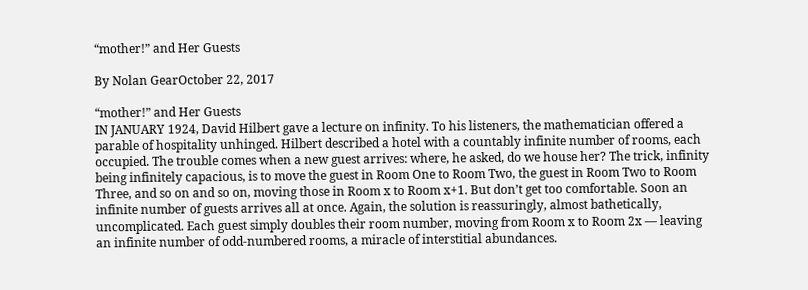“mother!” and Her Guests

By Nolan GearOctober 22, 2017

“mother!” and Her Guests
IN JANUARY 1924, David Hilbert gave a lecture on infinity. To his listeners, the mathematician offered a parable of hospitality unhinged. Hilbert described a hotel with a countably infinite number of rooms, each occupied. The trouble comes when a new guest arrives: where, he asked, do we house her? The trick, infinity being infinitely capacious, is to move the guest in Room One to Room Two, the guest in Room Two to Room Three, and so on and so on, moving those in Room x to Room x+1. But don’t get too comfortable. Soon an infinite number of guests arrives all at once. Again, the solution is reassuringly, almost bathetically, uncomplicated. Each guest simply doubles their room number, moving from Room x to Room 2x — leaving an infinite number of odd-numbered rooms, a miracle of interstitial abundances.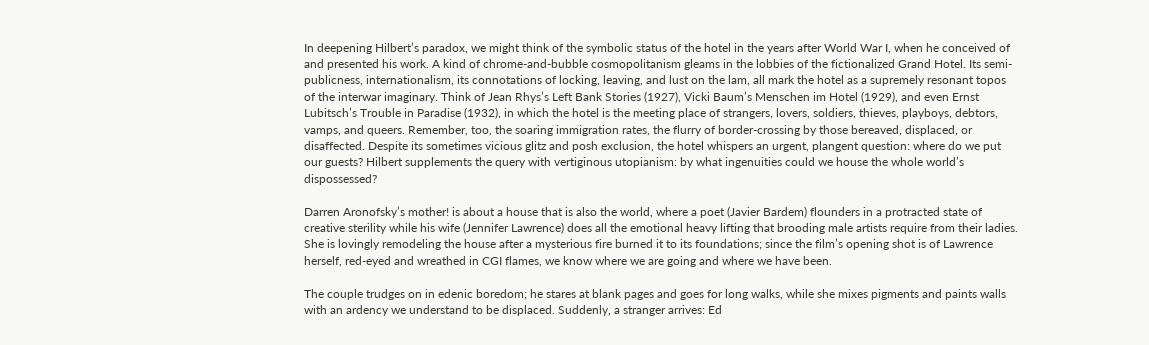In deepening Hilbert’s paradox, we might think of the symbolic status of the hotel in the years after World War I, when he conceived of and presented his work. A kind of chrome-and-bubble cosmopolitanism gleams in the lobbies of the fictionalized Grand Hotel. Its semi-publicness, internationalism, its connotations of locking, leaving, and lust on the lam, all mark the hotel as a supremely resonant topos of the interwar imaginary. Think of Jean Rhys’s Left Bank Stories (1927), Vicki Baum’s Menschen im Hotel (1929), and even Ernst Lubitsch’s Trouble in Paradise (1932), in which the hotel is the meeting place of strangers, lovers, soldiers, thieves, playboys, debtors, vamps, and queers. Remember, too, the soaring immigration rates, the flurry of border-crossing by those bereaved, displaced, or disaffected. Despite its sometimes vicious glitz and posh exclusion, the hotel whispers an urgent, plangent question: where do we put our guests? Hilbert supplements the query with vertiginous utopianism: by what ingenuities could we house the whole world’s dispossessed?

Darren Aronofsky’s mother! is about a house that is also the world, where a poet (Javier Bardem) flounders in a protracted state of creative sterility while his wife (Jennifer Lawrence) does all the emotional heavy lifting that brooding male artists require from their ladies. She is lovingly remodeling the house after a mysterious fire burned it to its foundations; since the film’s opening shot is of Lawrence herself, red-eyed and wreathed in CGI flames, we know where we are going and where we have been.

The couple trudges on in edenic boredom; he stares at blank pages and goes for long walks, while she mixes pigments and paints walls with an ardency we understand to be displaced. Suddenly, a stranger arrives: Ed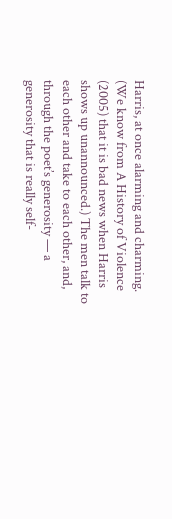Harris, at once alarming and charming. (We know from A History of Violence (2005) that it is bad news when Harris shows up unannounced.) The men talk to each other and take to each other, and, through the poet’s generosity — a generosity that is really self-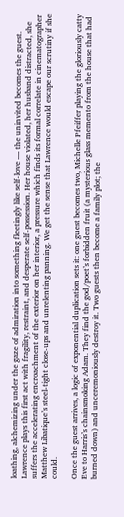loathing, alchemizing under the gaze of admiration into something fleetingly like self-love — the uninvited becomes the guest. Lawrence plays this first act with fragility, restraint, and desperate self-possession. Her house violated, her husband distracted, she suffers the accelerating encroachment of the exterior on her interior, a pressure which finds its formal correlate in cinematographer Matthew Libatique’s steel-tight close-ups and unrelenting panning. We get the sense that Lawrence would escape our scrutiny if she could.

Once the guest arrives, a logic of exponential duplication sets it: one guest becomes two, Michelle Pfeiffer playing the gloriously catty Eve to Harris’s chainsmoking Adam. They find the god/poet’s forbidden fruit (a mysterious glass memento from the house that had burned down) and unceremoniously destroy it. Two guests then become a family plot; the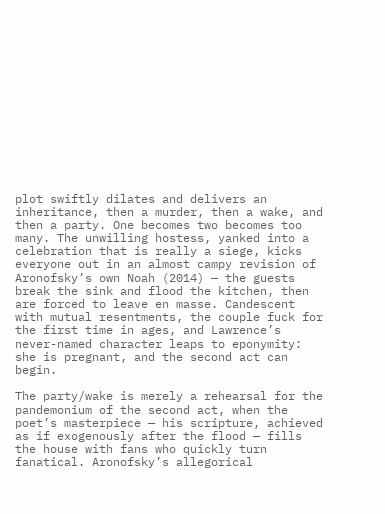plot swiftly dilates and delivers an inheritance, then a murder, then a wake, and then a party. One becomes two becomes too many. The unwilling hostess, yanked into a celebration that is really a siege, kicks everyone out in an almost campy revision of Aronofsky’s own Noah (2014) — the guests break the sink and flood the kitchen, then are forced to leave en masse. Candescent with mutual resentments, the couple fuck for the first time in ages, and Lawrence’s never-named character leaps to eponymity: she is pregnant, and the second act can begin.

The party/wake is merely a rehearsal for the pandemonium of the second act, when the poet’s masterpiece — his scripture, achieved as if exogenously after the flood — fills the house with fans who quickly turn fanatical. Aronofsky’s allegorical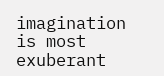imagination is most exuberant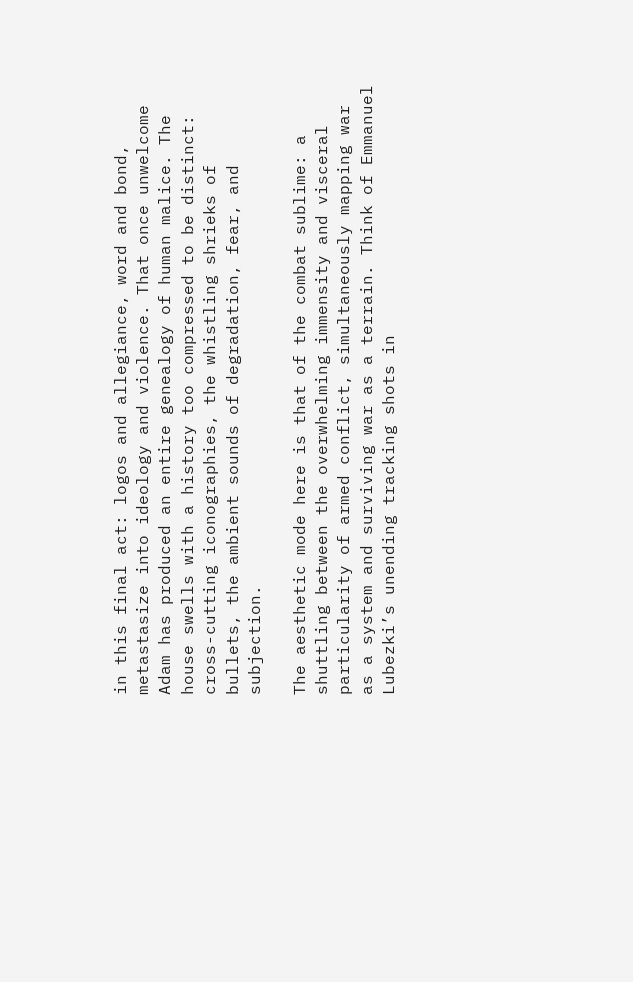in this final act: logos and allegiance, word and bond, metastasize into ideology and violence. That once unwelcome Adam has produced an entire genealogy of human malice. The house swells with a history too compressed to be distinct: cross-cutting iconographies, the whistling shrieks of bullets, the ambient sounds of degradation, fear, and subjection.

The aesthetic mode here is that of the combat sublime: a shuttling between the overwhelming immensity and visceral particularity of armed conflict, simultaneously mapping war as a system and surviving war as a terrain. Think of Emmanuel Lubezki’s unending tracking shots in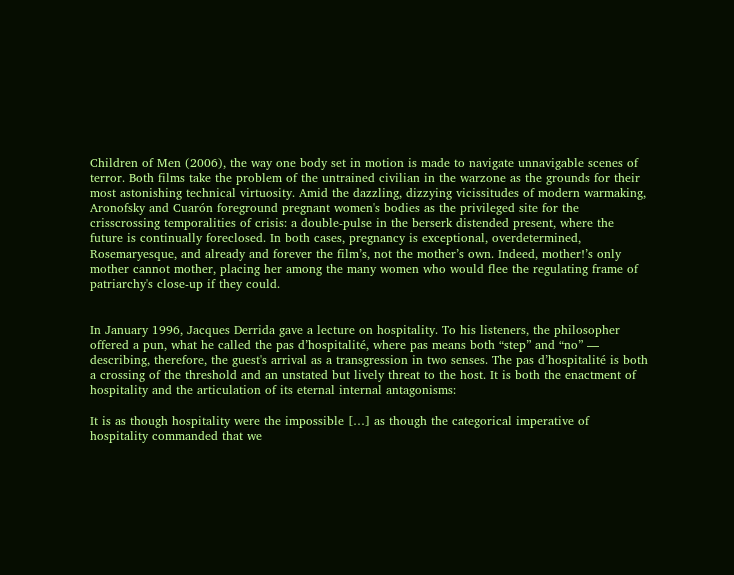Children of Men (2006), the way one body set in motion is made to navigate unnavigable scenes of terror. Both films take the problem of the untrained civilian in the warzone as the grounds for their most astonishing technical virtuosity. Amid the dazzling, dizzying vicissitudes of modern warmaking, Aronofsky and Cuarón foreground pregnant women's bodies as the privileged site for the crisscrossing temporalities of crisis: a double-pulse in the berserk distended present, where the future is continually foreclosed. In both cases, pregnancy is exceptional, overdetermined, Rosemaryesque, and already and forever the film’s, not the mother’s own. Indeed, mother!’s only mother cannot mother, placing her among the many women who would flee the regulating frame of patriarchy's close-up if they could.


In January 1996, Jacques Derrida gave a lecture on hospitality. To his listeners, the philosopher offered a pun, what he called the pas d’hospitalité, where pas means both “step” and “no” — describing, therefore, the guest's arrival as a transgression in two senses. The pas d’hospitalité is both a crossing of the threshold and an unstated but lively threat to the host. It is both the enactment of hospitality and the articulation of its eternal internal antagonisms:

It is as though hospitality were the impossible […] as though the categorical imperative of hospitality commanded that we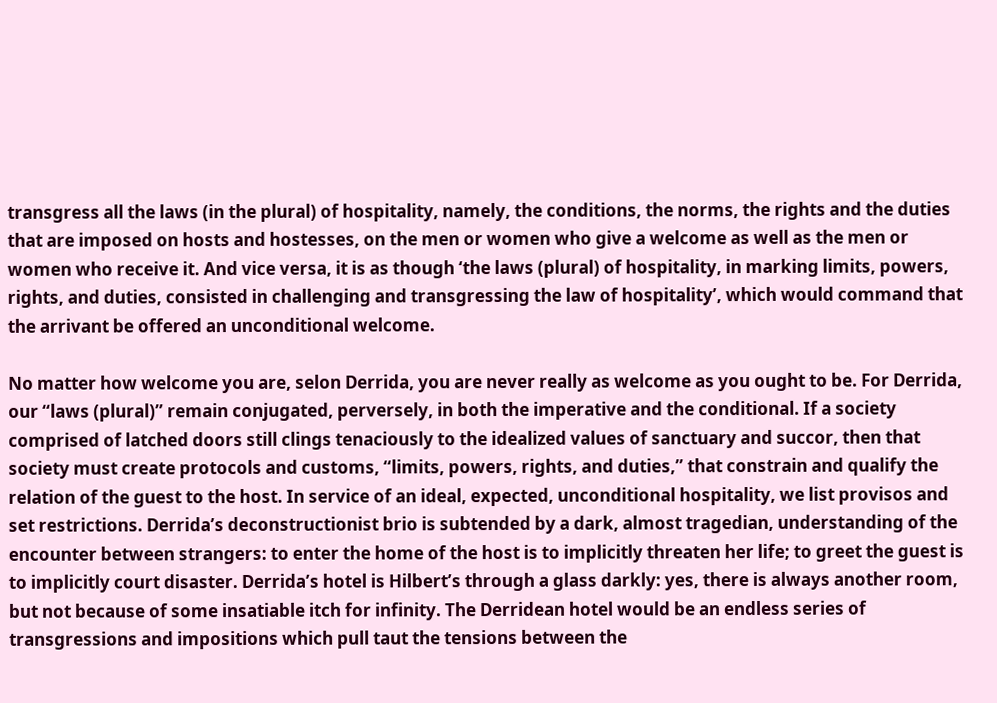transgress all the laws (in the plural) of hospitality, namely, the conditions, the norms, the rights and the duties that are imposed on hosts and hostesses, on the men or women who give a welcome as well as the men or women who receive it. And vice versa, it is as though ‘the laws (plural) of hospitality, in marking limits, powers, rights, and duties, consisted in challenging and transgressing the law of hospitality’, which would command that the arrivant be offered an unconditional welcome.

No matter how welcome you are, selon Derrida, you are never really as welcome as you ought to be. For Derrida, our “laws (plural)” remain conjugated, perversely, in both the imperative and the conditional. If a society comprised of latched doors still clings tenaciously to the idealized values of sanctuary and succor, then that society must create protocols and customs, “limits, powers, rights, and duties,” that constrain and qualify the relation of the guest to the host. In service of an ideal, expected, unconditional hospitality, we list provisos and set restrictions. Derrida’s deconstructionist brio is subtended by a dark, almost tragedian, understanding of the encounter between strangers: to enter the home of the host is to implicitly threaten her life; to greet the guest is to implicitly court disaster. Derrida’s hotel is Hilbert’s through a glass darkly: yes, there is always another room, but not because of some insatiable itch for infinity. The Derridean hotel would be an endless series of transgressions and impositions which pull taut the tensions between the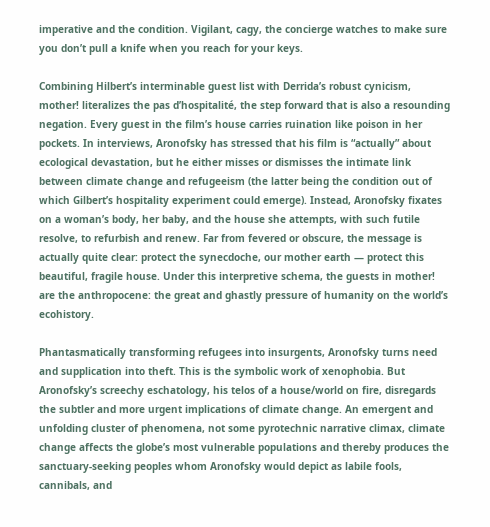imperative and the condition. Vigilant, cagy, the concierge watches to make sure you don’t pull a knife when you reach for your keys.

Combining Hilbert’s interminable guest list with Derrida’s robust cynicism, mother! literalizes the pas d’hospitalité, the step forward that is also a resounding negation. Every guest in the film’s house carries ruination like poison in her pockets. In interviews, Aronofsky has stressed that his film is “actually” about ecological devastation, but he either misses or dismisses the intimate link between climate change and refugeeism (the latter being the condition out of which Gilbert’s hospitality experiment could emerge). Instead, Aronofsky fixates on a woman’s body, her baby, and the house she attempts, with such futile resolve, to refurbish and renew. Far from fevered or obscure, the message is actually quite clear: protect the synecdoche, our mother earth — protect this beautiful, fragile house. Under this interpretive schema, the guests in mother! are the anthropocene: the great and ghastly pressure of humanity on the world’s ecohistory.

Phantasmatically transforming refugees into insurgents, Aronofsky turns need and supplication into theft. This is the symbolic work of xenophobia. But Aronofsky’s screechy eschatology, his telos of a house/world on fire, disregards the subtler and more urgent implications of climate change. An emergent and unfolding cluster of phenomena, not some pyrotechnic narrative climax, climate change affects the globe’s most vulnerable populations and thereby produces the sanctuary-seeking peoples whom Aronofsky would depict as labile fools, cannibals, and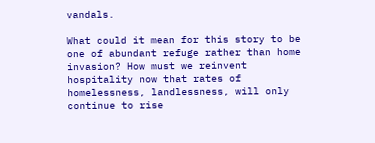vandals.

What could it mean for this story to be one of abundant refuge rather than home invasion? How must we reinvent hospitality now that rates of homelessness, landlessness, will only continue to rise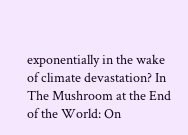exponentially in the wake of climate devastation? In The Mushroom at the End of the World: On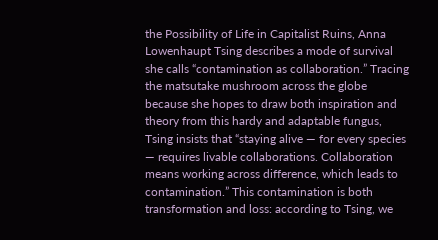the Possibility of Life in Capitalist Ruins, Anna Lowenhaupt Tsing describes a mode of survival she calls “contamination as collaboration.” Tracing the matsutake mushroom across the globe because she hopes to draw both inspiration and theory from this hardy and adaptable fungus, Tsing insists that “staying alive — for every species — requires livable collaborations. Collaboration means working across difference, which leads to contamination.” This contamination is both transformation and loss: according to Tsing, we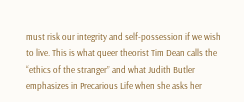must risk our integrity and self-possession if we wish to live. This is what queer theorist Tim Dean calls the “ethics of the stranger” and what Judith Butler emphasizes in Precarious Life when she asks her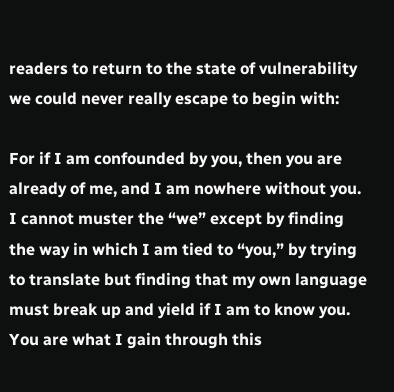readers to return to the state of vulnerability we could never really escape to begin with:

For if I am confounded by you, then you are already of me, and I am nowhere without you. I cannot muster the “we” except by finding the way in which I am tied to “you,” by trying to translate but finding that my own language must break up and yield if I am to know you. You are what I gain through this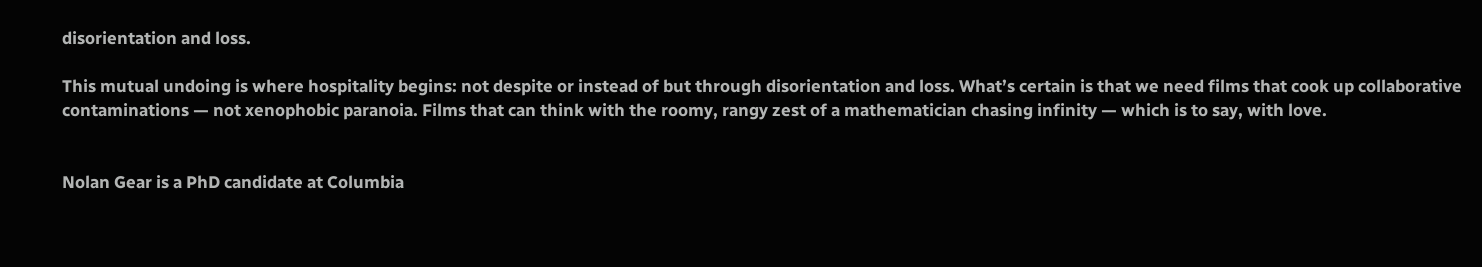disorientation and loss.

This mutual undoing is where hospitality begins: not despite or instead of but through disorientation and loss. What’s certain is that we need films that cook up collaborative contaminations — not xenophobic paranoia. Films that can think with the roomy, rangy zest of a mathematician chasing infinity — which is to say, with love.


Nolan Gear is a PhD candidate at Columbia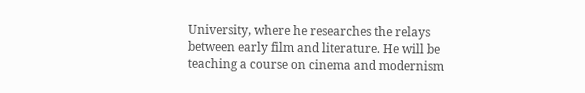University, where he researches the relays between early film and literature. He will be teaching a course on cinema and modernism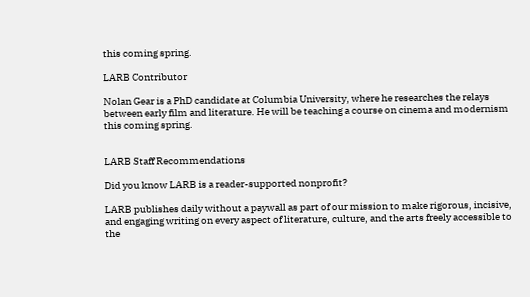this coming spring.

LARB Contributor

Nolan Gear is a PhD candidate at Columbia University, where he researches the relays between early film and literature. He will be teaching a course on cinema and modernism this coming spring.


LARB Staff Recommendations

Did you know LARB is a reader-supported nonprofit?

LARB publishes daily without a paywall as part of our mission to make rigorous, incisive, and engaging writing on every aspect of literature, culture, and the arts freely accessible to the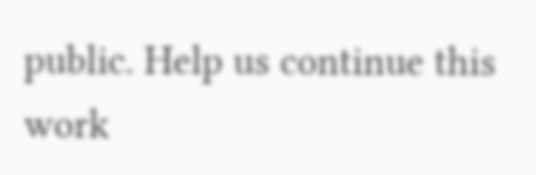public. Help us continue this work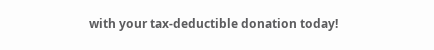with your tax-deductible donation today!